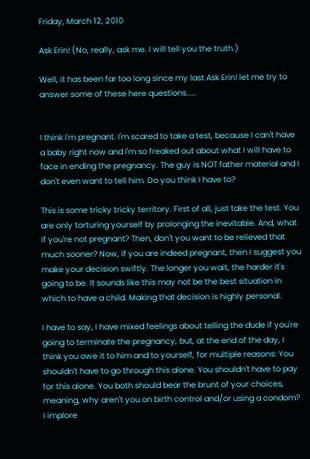Friday, March 12, 2010

Ask Erin! (No, really, ask me. I will tell you the truth.)

Well, it has been far too long since my last Ask Erin! let me try to answer some of these here questions.....


I think I'm pregnant. I'm scared to take a test, because I can't have a baby right now and I'm so freaked out about what I will have to face in ending the pregnancy. The guy is NOT father material and I don't even want to tell him. Do you think I have to?

This is some tricky tricky territory. First of all, just take the test. You are only torturing yourself by prolonging the inevitable. And, what if you're not pregnant? Then, don't you want to be relieved that much sooner? Now, if you are indeed pregnant, then I suggest you make your decision swiftly. The longer you wait, the harder it's going to be. It sounds like this may not be the best situation in which to have a child. Making that decision is highly personal.

I have to say, I have mixed feelings about telling the dude if you're going to terminate the pregnancy, but, at the end of the day, I think you owe it to him and to yourself, for multiple reasons: You shouldn't have to go through this alone. You shouldn't have to pay for this alone. You both should bear the brunt of your choices, meaning, why aren't you on birth control and/or using a condom? I implore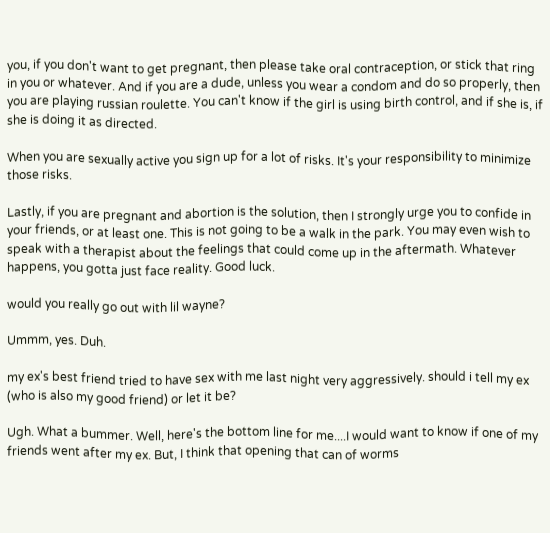you, if you don't want to get pregnant, then please take oral contraception, or stick that ring in you or whatever. And if you are a dude, unless you wear a condom and do so properly, then you are playing russian roulette. You can't know if the girl is using birth control, and if she is, if she is doing it as directed.

When you are sexually active you sign up for a lot of risks. It's your responsibility to minimize those risks.

Lastly, if you are pregnant and abortion is the solution, then I strongly urge you to confide in your friends, or at least one. This is not going to be a walk in the park. You may even wish to speak with a therapist about the feelings that could come up in the aftermath. Whatever happens, you gotta just face reality. Good luck.

would you really go out with lil wayne?

Ummm, yes. Duh.

my ex's best friend tried to have sex with me last night very aggressively. should i tell my ex (who is also my good friend) or let it be?

Ugh. What a bummer. Well, here's the bottom line for me....I would want to know if one of my friends went after my ex. But, I think that opening that can of worms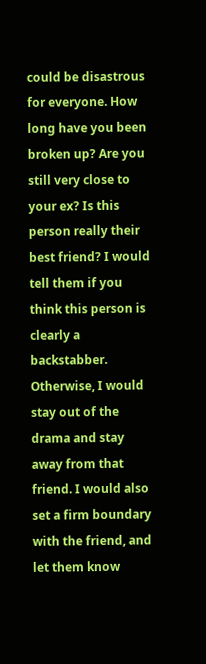could be disastrous for everyone. How long have you been broken up? Are you still very close to your ex? Is this person really their best friend? I would tell them if you think this person is clearly a backstabber. Otherwise, I would stay out of the drama and stay away from that friend. I would also set a firm boundary with the friend, and let them know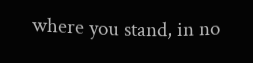where you stand, in no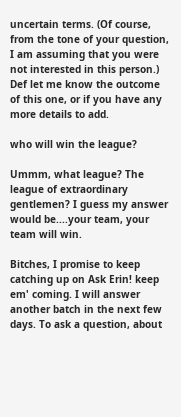uncertain terms. (Of course, from the tone of your question, I am assuming that you were not interested in this person.) Def let me know the outcome of this one, or if you have any more details to add.

who will win the league?

Ummm, what league? The league of extraordinary gentlemen? I guess my answer would be....your team, your team will win.

Bitches, I promise to keep catching up on Ask Erin! keep em' coming. I will answer another batch in the next few days. To ask a question, about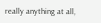really anything at all,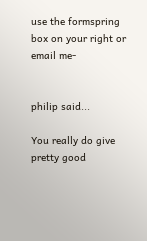use the formspring box on your right or email me-


philip said...

You really do give pretty good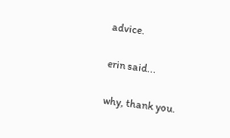advice.

erin said...

why, thank you.